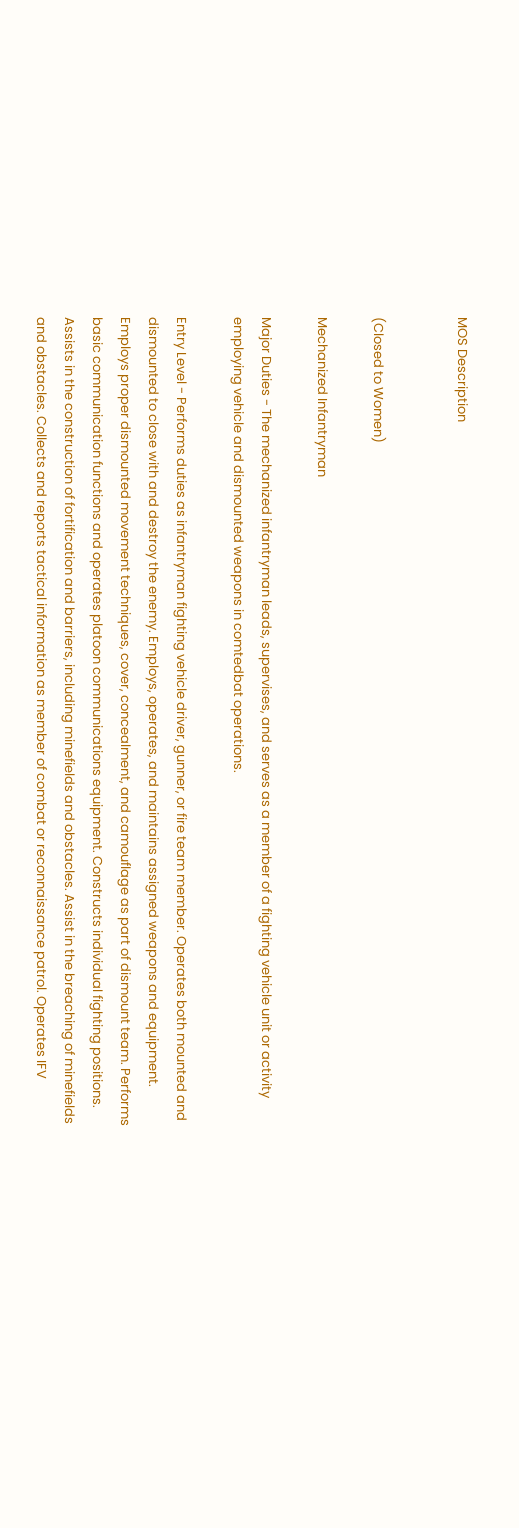MOS Description


(Closed to Women)

Mechanized Infantryman

Major Duties - The mechanized infantryman leads, supervises, and serves as a member of a fighting vehicle unit or activity employing vehicle and dismounted weapons in comtedbat operations.

Entry Level - Performs duties as infantryman fighting vehicle driver, gunner, or fire team member. Operates both mounted and dismounted to close with and destroy the enemy. Employs, operates, and maintains assigned weapons and equipment. Employs proper dismounted movement techniques, cover, concealment, and camouflage as part of dismount team. Performs basic communication functions and operates platoon communications equipment. Constructs individual fighting positions. Assists in the construction of fortification and barriers, including minefields and obstacles. Assist in the breaching of minefields and obstacles. Collects and reports tactical information as member of combat or reconnaissance patrol. Operates IFV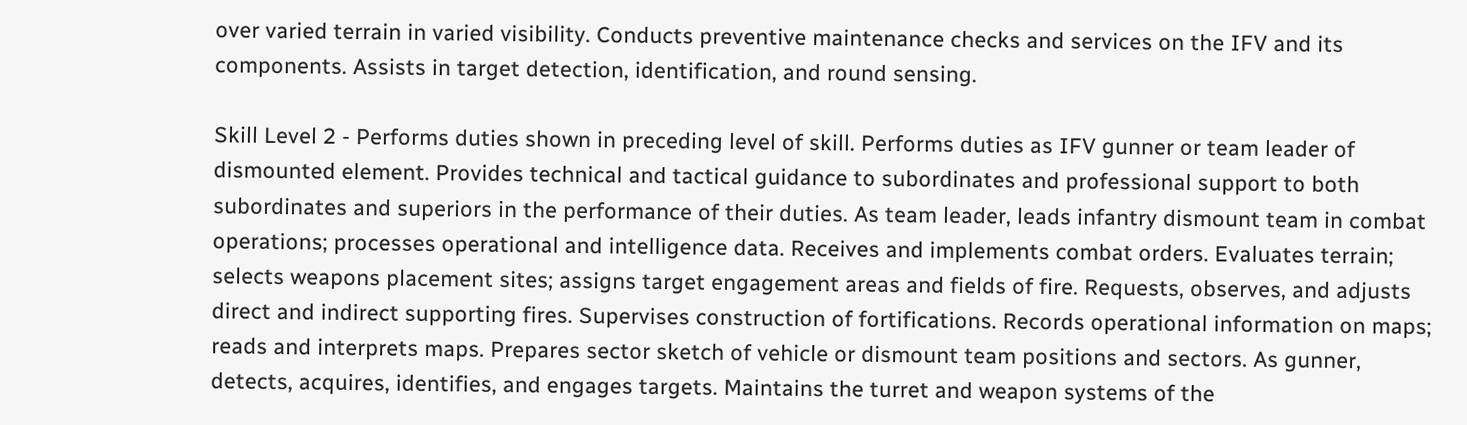over varied terrain in varied visibility. Conducts preventive maintenance checks and services on the IFV and its components. Assists in target detection, identification, and round sensing.

Skill Level 2 - Performs duties shown in preceding level of skill. Performs duties as IFV gunner or team leader of dismounted element. Provides technical and tactical guidance to subordinates and professional support to both subordinates and superiors in the performance of their duties. As team leader, leads infantry dismount team in combat operations; processes operational and intelligence data. Receives and implements combat orders. Evaluates terrain; selects weapons placement sites; assigns target engagement areas and fields of fire. Requests, observes, and adjusts direct and indirect supporting fires. Supervises construction of fortifications. Records operational information on maps; reads and interprets maps. Prepares sector sketch of vehicle or dismount team positions and sectors. As gunner, detects, acquires, identifies, and engages targets. Maintains the turret and weapon systems of the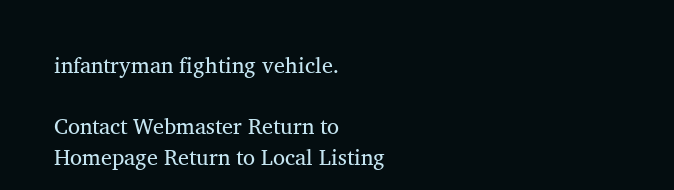infantryman fighting vehicle.

Contact Webmaster Return to Homepage Return to Local Listing